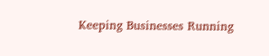Keeping Businesses Running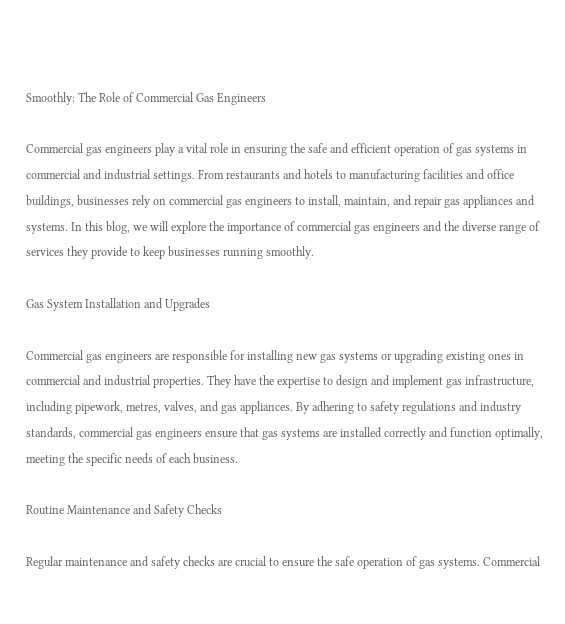Smoothly: The Role of Commercial Gas Engineers

Commercial gas engineers play a vital role in ensuring the safe and efficient operation of gas systems in commercial and industrial settings. From restaurants and hotels to manufacturing facilities and office buildings, businesses rely on commercial gas engineers to install, maintain, and repair gas appliances and systems. In this blog, we will explore the importance of commercial gas engineers and the diverse range of services they provide to keep businesses running smoothly.

Gas System Installation and Upgrades

Commercial gas engineers are responsible for installing new gas systems or upgrading existing ones in commercial and industrial properties. They have the expertise to design and implement gas infrastructure, including pipework, metres, valves, and gas appliances. By adhering to safety regulations and industry standards, commercial gas engineers ensure that gas systems are installed correctly and function optimally, meeting the specific needs of each business.

Routine Maintenance and Safety Checks

Regular maintenance and safety checks are crucial to ensure the safe operation of gas systems. Commercial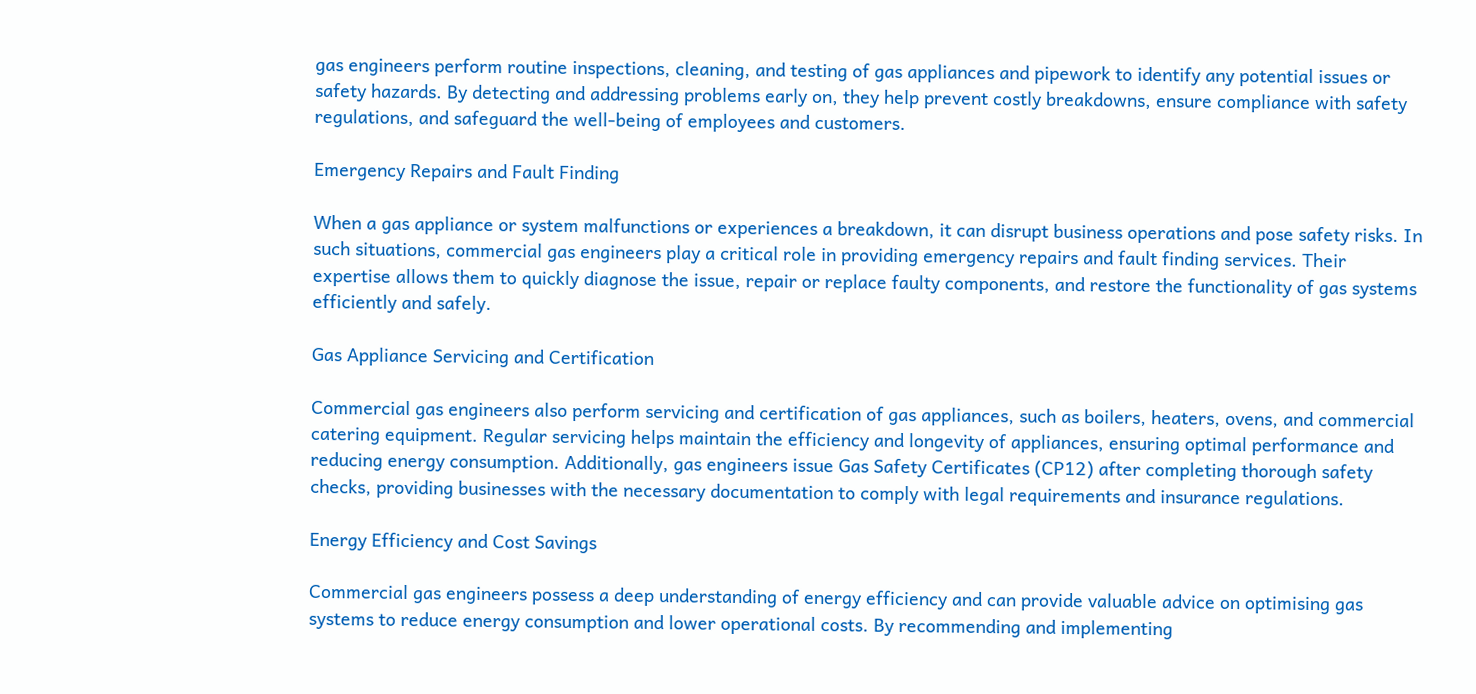gas engineers perform routine inspections, cleaning, and testing of gas appliances and pipework to identify any potential issues or safety hazards. By detecting and addressing problems early on, they help prevent costly breakdowns, ensure compliance with safety regulations, and safeguard the well-being of employees and customers.

Emergency Repairs and Fault Finding

When a gas appliance or system malfunctions or experiences a breakdown, it can disrupt business operations and pose safety risks. In such situations, commercial gas engineers play a critical role in providing emergency repairs and fault finding services. Their expertise allows them to quickly diagnose the issue, repair or replace faulty components, and restore the functionality of gas systems efficiently and safely.

Gas Appliance Servicing and Certification

Commercial gas engineers also perform servicing and certification of gas appliances, such as boilers, heaters, ovens, and commercial catering equipment. Regular servicing helps maintain the efficiency and longevity of appliances, ensuring optimal performance and reducing energy consumption. Additionally, gas engineers issue Gas Safety Certificates (CP12) after completing thorough safety checks, providing businesses with the necessary documentation to comply with legal requirements and insurance regulations.

Energy Efficiency and Cost Savings

Commercial gas engineers possess a deep understanding of energy efficiency and can provide valuable advice on optimising gas systems to reduce energy consumption and lower operational costs. By recommending and implementing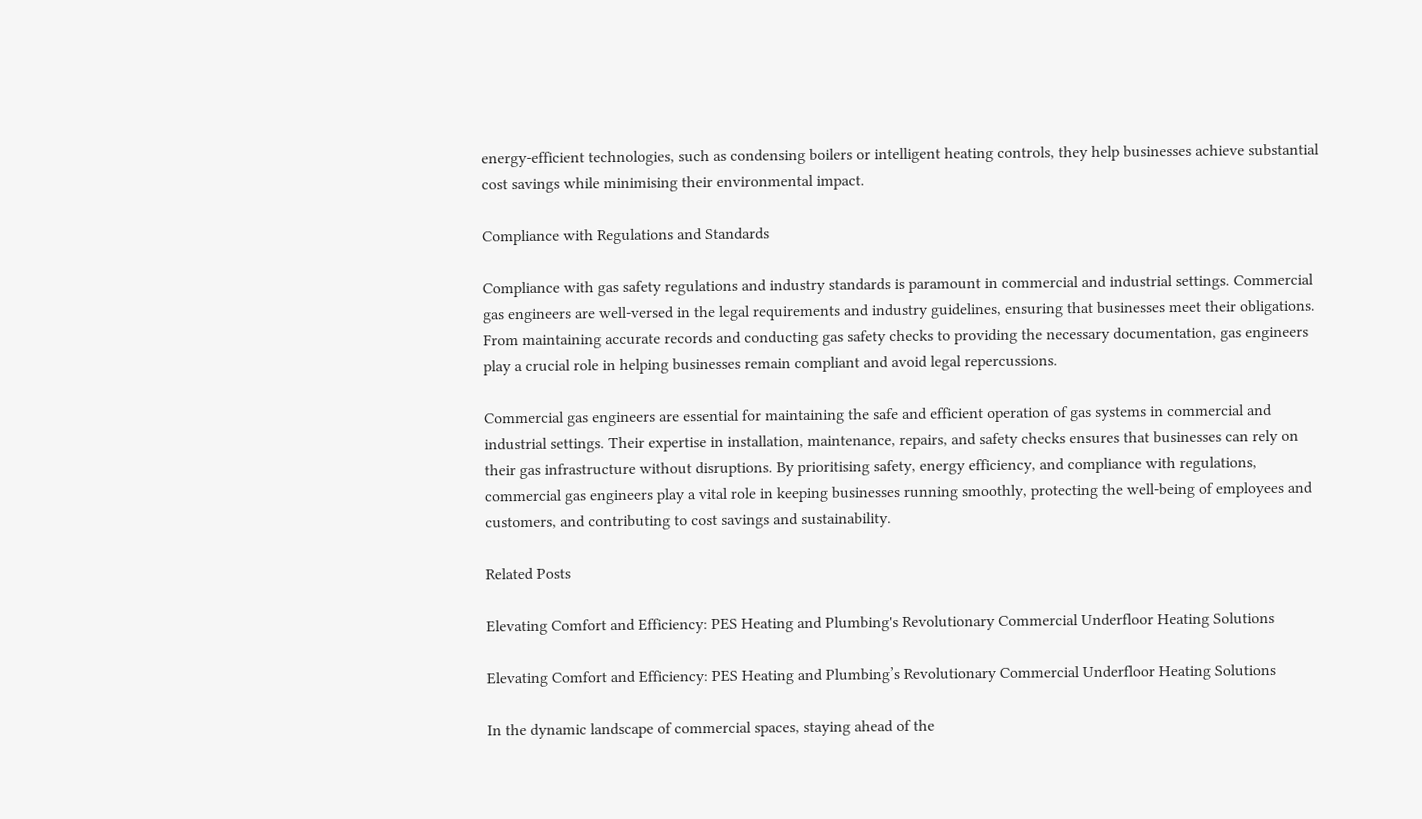energy-efficient technologies, such as condensing boilers or intelligent heating controls, they help businesses achieve substantial cost savings while minimising their environmental impact.

Compliance with Regulations and Standards

Compliance with gas safety regulations and industry standards is paramount in commercial and industrial settings. Commercial gas engineers are well-versed in the legal requirements and industry guidelines, ensuring that businesses meet their obligations. From maintaining accurate records and conducting gas safety checks to providing the necessary documentation, gas engineers play a crucial role in helping businesses remain compliant and avoid legal repercussions.

Commercial gas engineers are essential for maintaining the safe and efficient operation of gas systems in commercial and industrial settings. Their expertise in installation, maintenance, repairs, and safety checks ensures that businesses can rely on their gas infrastructure without disruptions. By prioritising safety, energy efficiency, and compliance with regulations, commercial gas engineers play a vital role in keeping businesses running smoothly, protecting the well-being of employees and customers, and contributing to cost savings and sustainability.

Related Posts

Elevating Comfort and Efficiency: PES Heating and Plumbing's Revolutionary Commercial Underfloor Heating Solutions

Elevating Comfort and Efficiency: PES Heating and Plumbing’s Revolutionary Commercial Underfloor Heating Solutions

In the dynamic landscape of commercial spaces, staying ahead of the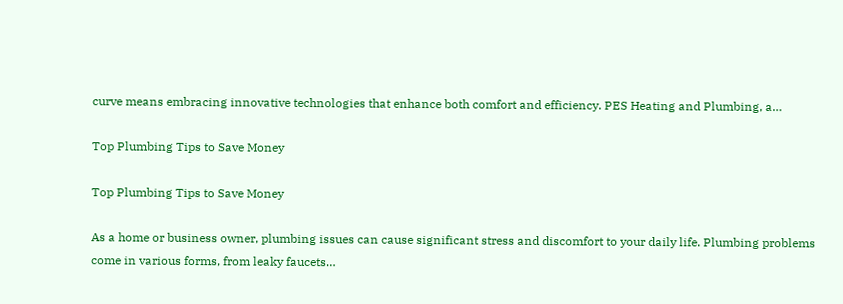curve means embracing innovative technologies that enhance both comfort and efficiency. PES Heating and Plumbing, a…

Top Plumbing Tips to Save Money

Top Plumbing Tips to Save Money

As a home or business owner, plumbing issues can cause significant stress and discomfort to your daily life. Plumbing problems come in various forms, from leaky faucets…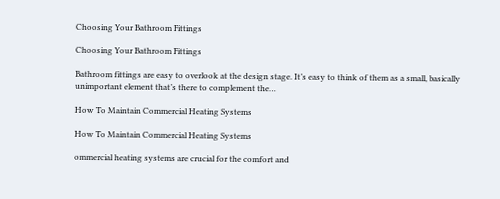Choosing Your Bathroom Fittings

Choosing Your Bathroom Fittings

Bathroom fittings are easy to overlook at the design stage. It’s easy to think of them as a small, basically unimportant element that’s there to complement the…

How To Maintain Commercial Heating Systems

How To Maintain Commercial Heating Systems

ommercial heating systems are crucial for the comfort and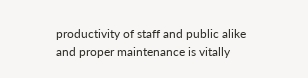productivity of staff and public alike and proper maintenance is vitally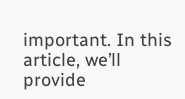important. In this article, we’ll provide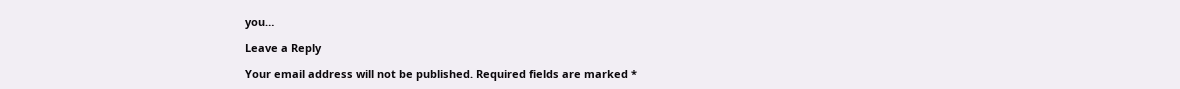you…

Leave a Reply

Your email address will not be published. Required fields are marked *